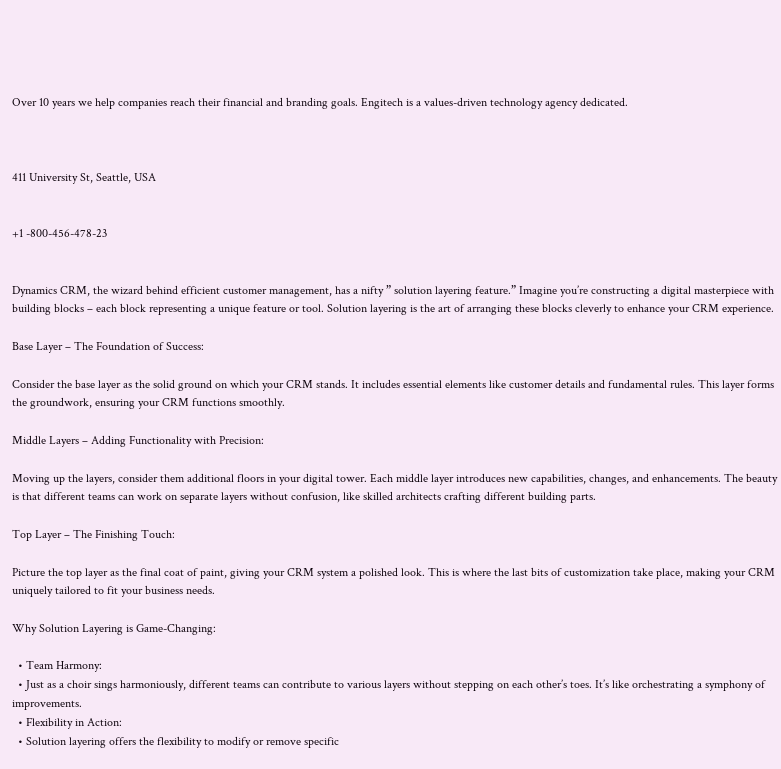Over 10 years we help companies reach their financial and branding goals. Engitech is a values-driven technology agency dedicated.



411 University St, Seattle, USA


+1 -800-456-478-23


Dynamics CRM, the wizard behind efficient customer management, has a nifty ” solution layering feature.” Imagine you’re constructing a digital masterpiece with building blocks – each block representing a unique feature or tool. Solution layering is the art of arranging these blocks cleverly to enhance your CRM experience.

Base Layer – The Foundation of Success:

Consider the base layer as the solid ground on which your CRM stands. It includes essential elements like customer details and fundamental rules. This layer forms the groundwork, ensuring your CRM functions smoothly.

Middle Layers – Adding Functionality with Precision:

Moving up the layers, consider them additional floors in your digital tower. Each middle layer introduces new capabilities, changes, and enhancements. The beauty is that different teams can work on separate layers without confusion, like skilled architects crafting different building parts.

Top Layer – The Finishing Touch:

Picture the top layer as the final coat of paint, giving your CRM system a polished look. This is where the last bits of customization take place, making your CRM uniquely tailored to fit your business needs.

Why Solution Layering is Game-Changing:

  • Team Harmony:
  • Just as a choir sings harmoniously, different teams can contribute to various layers without stepping on each other’s toes. It’s like orchestrating a symphony of improvements.
  • Flexibility in Action:
  • Solution layering offers the flexibility to modify or remove specific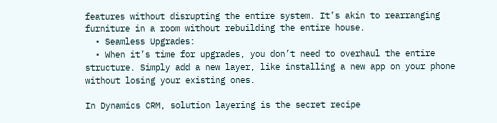features without disrupting the entire system. It’s akin to rearranging furniture in a room without rebuilding the entire house.
  • Seamless Upgrades:
  • When it’s time for upgrades, you don’t need to overhaul the entire structure. Simply add a new layer, like installing a new app on your phone without losing your existing ones.

In Dynamics CRM, solution layering is the secret recipe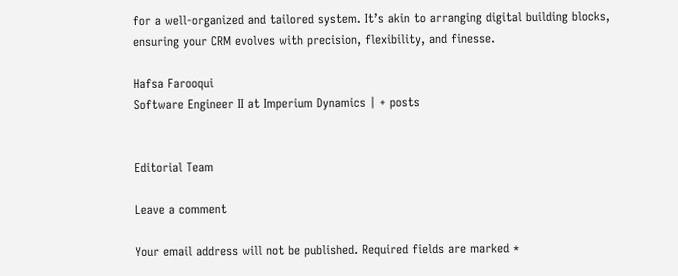for a well-organized and tailored system. It’s akin to arranging digital building blocks, ensuring your CRM evolves with precision, flexibility, and finesse.

Hafsa Farooqui
Software Engineer II at Imperium Dynamics | + posts


Editorial Team

Leave a comment

Your email address will not be published. Required fields are marked *